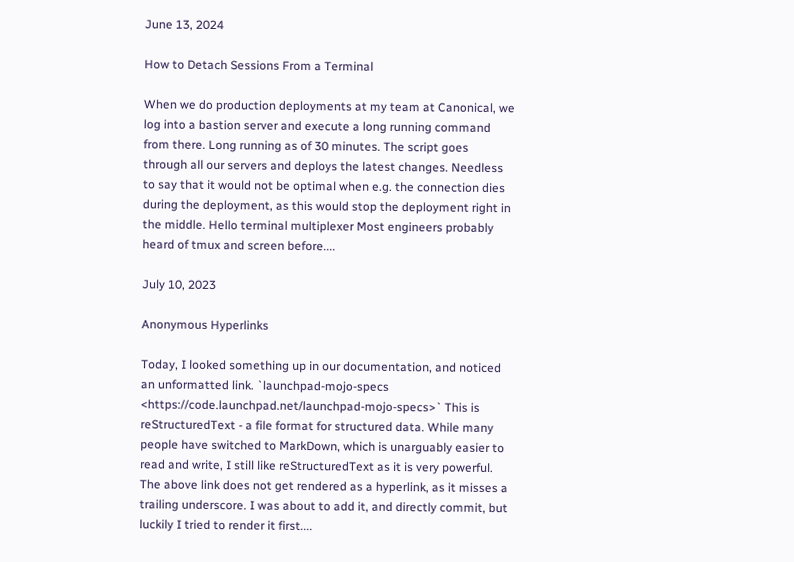June 13, 2024

How to Detach Sessions From a Terminal

When we do production deployments at my team at Canonical, we log into a bastion server and execute a long running command from there. Long running as of 30 minutes. The script goes through all our servers and deploys the latest changes. Needless to say that it would not be optimal when e.g. the connection dies during the deployment, as this would stop the deployment right in the middle. Hello terminal multiplexer Most engineers probably heard of tmux and screen before....

July 10, 2023

Anonymous Hyperlinks

Today, I looked something up in our documentation, and noticed an unformatted link. `launchpad-mojo-specs <https://code.launchpad.net/launchpad-mojo-specs>` This is reStructuredText - a file format for structured data. While many people have switched to MarkDown, which is unarguably easier to read and write, I still like reStructuredText as it is very powerful. The above link does not get rendered as a hyperlink, as it misses a trailing underscore. I was about to add it, and directly commit, but luckily I tried to render it first....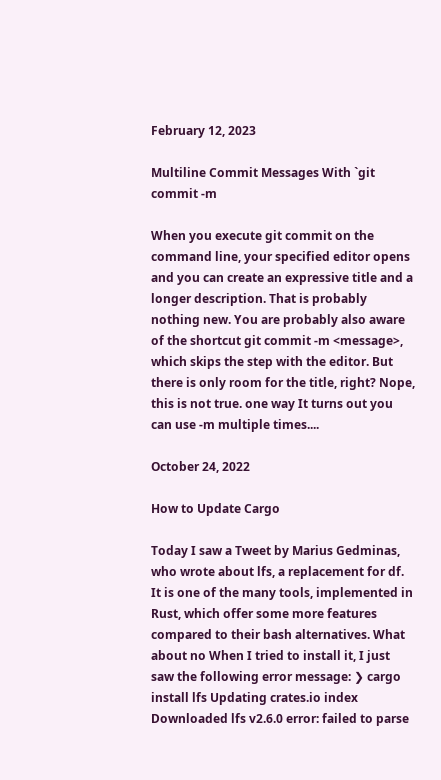February 12, 2023

Multiline Commit Messages With `git commit -m

When you execute git commit on the command line, your specified editor opens and you can create an expressive title and a longer description. That is probably nothing new. You are probably also aware of the shortcut git commit -m <message>, which skips the step with the editor. But there is only room for the title, right? Nope, this is not true. one way It turns out you can use -m multiple times....

October 24, 2022

How to Update Cargo

Today I saw a Tweet by Marius Gedminas, who wrote about lfs, a replacement for df. It is one of the many tools, implemented in Rust, which offer some more features compared to their bash alternatives. What about no When I tried to install it, I just saw the following error message: ❯ cargo install lfs Updating crates.io index Downloaded lfs v2.6.0 error: failed to parse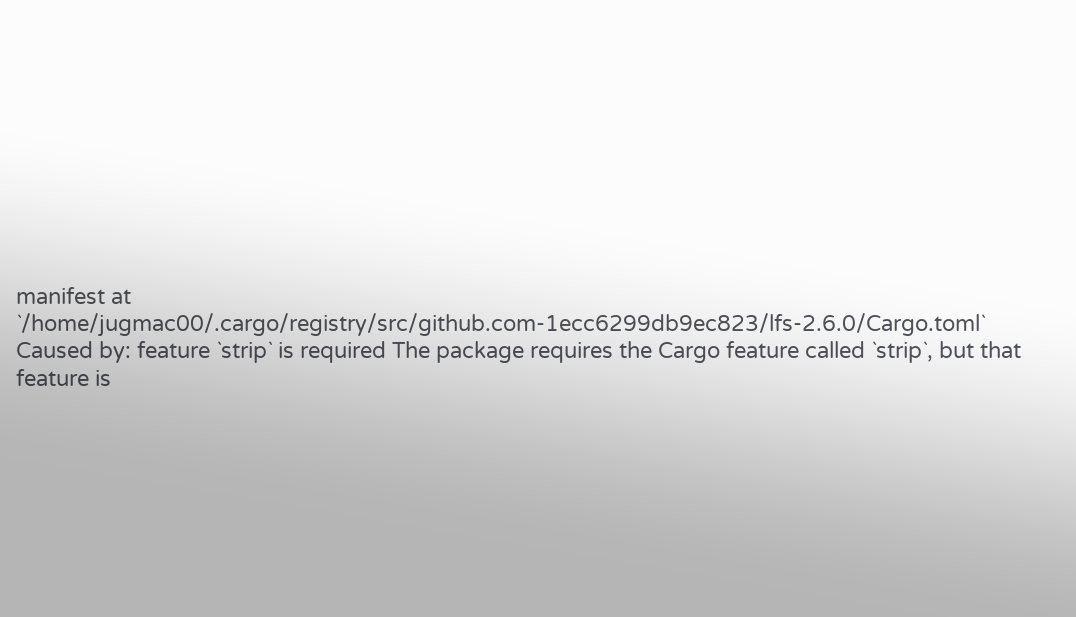manifest at `/home/jugmac00/.cargo/registry/src/github.com-1ecc6299db9ec823/lfs-2.6.0/Cargo.toml` Caused by: feature `strip` is required The package requires the Cargo feature called `strip`, but that feature is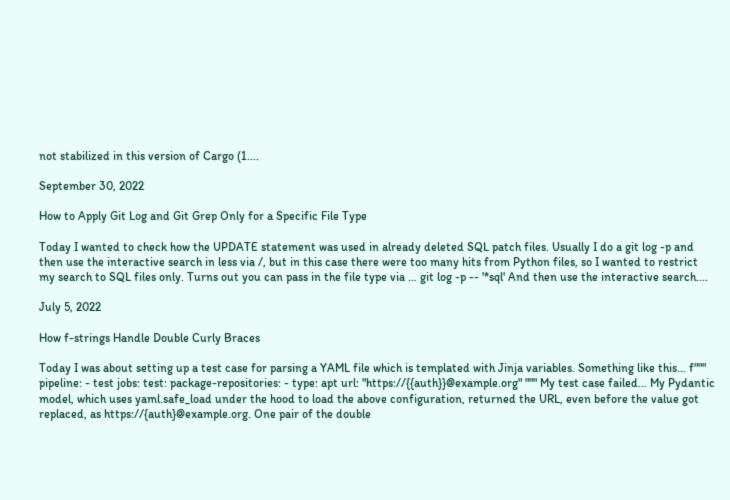not stabilized in this version of Cargo (1....

September 30, 2022

How to Apply Git Log and Git Grep Only for a Specific File Type

Today I wanted to check how the UPDATE statement was used in already deleted SQL patch files. Usually I do a git log -p and then use the interactive search in less via /, but in this case there were too many hits from Python files, so I wanted to restrict my search to SQL files only. Turns out you can pass in the file type via … git log -p -- '*sql' And then use the interactive search....

July 5, 2022

How f-strings Handle Double Curly Braces

Today I was about setting up a test case for parsing a YAML file which is templated with Jinja variables. Something like this… f""" pipeline: - test jobs: test: package-repositories: - type: apt url: "https://{{auth}}@example.org" """ My test case failed… My Pydantic model, which uses yaml.safe_load under the hood to load the above configuration, returned the URL, even before the value got replaced, as https://{auth}@example.org. One pair of the double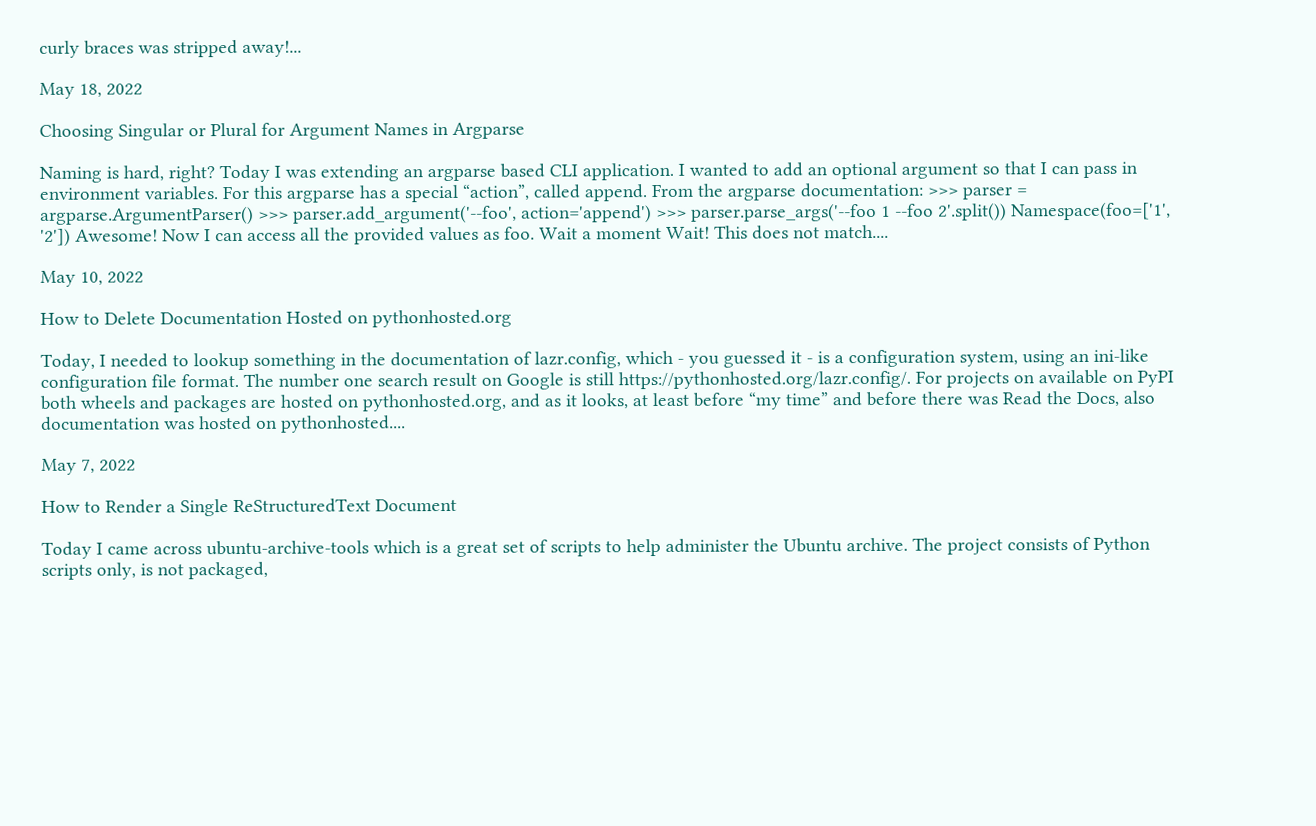curly braces was stripped away!...

May 18, 2022

Choosing Singular or Plural for Argument Names in Argparse

Naming is hard, right? Today I was extending an argparse based CLI application. I wanted to add an optional argument so that I can pass in environment variables. For this argparse has a special “action”, called append. From the argparse documentation: >>> parser = argparse.ArgumentParser() >>> parser.add_argument('--foo', action='append') >>> parser.parse_args('--foo 1 --foo 2'.split()) Namespace(foo=['1', '2']) Awesome! Now I can access all the provided values as foo. Wait a moment Wait! This does not match....

May 10, 2022

How to Delete Documentation Hosted on pythonhosted.org

Today, I needed to lookup something in the documentation of lazr.config, which - you guessed it - is a configuration system, using an ini-like configuration file format. The number one search result on Google is still https://pythonhosted.org/lazr.config/. For projects on available on PyPI both wheels and packages are hosted on pythonhosted.org, and as it looks, at least before “my time” and before there was Read the Docs, also documentation was hosted on pythonhosted....

May 7, 2022

How to Render a Single ReStructuredText Document

Today I came across ubuntu-archive-tools which is a great set of scripts to help administer the Ubuntu archive. The project consists of Python scripts only, is not packaged,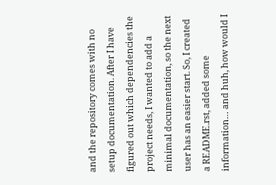and the repository comes with no setup documentation. After I have figured out which dependencies the project needs, I wanted to add a minimal documentation, so the next user has an easier start. So, I created a README.rst, added some information… and huh, how would I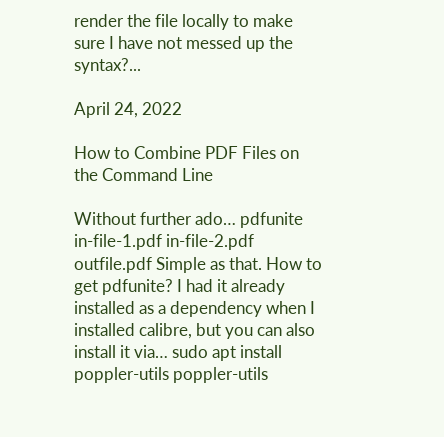render the file locally to make sure I have not messed up the syntax?...

April 24, 2022

How to Combine PDF Files on the Command Line

Without further ado… pdfunite in-file-1.pdf in-file-2.pdf outfile.pdf Simple as that. How to get pdfunite? I had it already installed as a dependency when I installed calibre, but you can also install it via… sudo apt install poppler-utils poppler-utils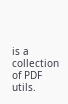is a collection of PDF utils.